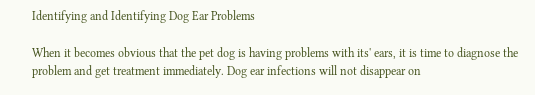Identifying and Identifying Dog Ear Problems

When it becomes obvious that the pet dog is having problems with its' ears, it is time to diagnose the problem and get treatment immediately. Dog ear infections will not disappear on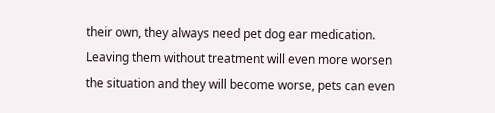their own, they always need pet dog ear medication. Leaving them without treatment will even more worsen the situation and they will become worse, pets can even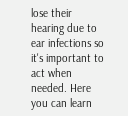lose their hearing due to ear infections so it's important to act when needed. Here you can learn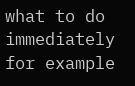what to do immediately for example